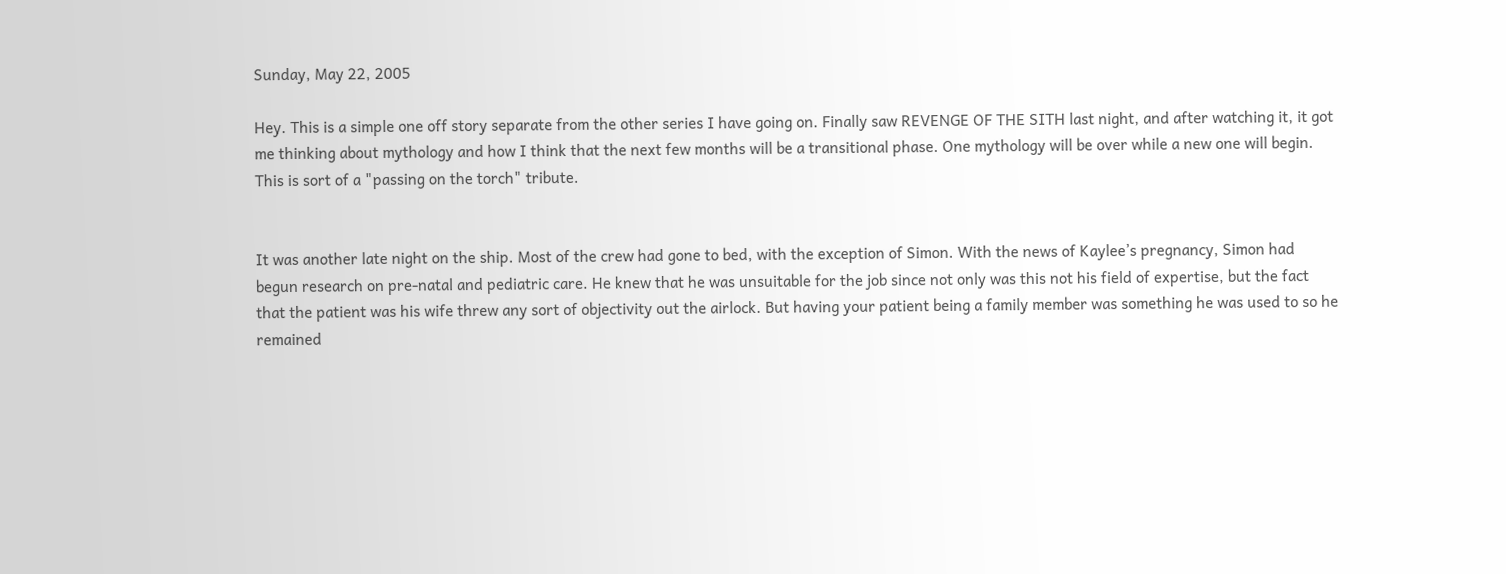Sunday, May 22, 2005

Hey. This is a simple one off story separate from the other series I have going on. Finally saw REVENGE OF THE SITH last night, and after watching it, it got me thinking about mythology and how I think that the next few months will be a transitional phase. One mythology will be over while a new one will begin. This is sort of a "passing on the torch" tribute.


It was another late night on the ship. Most of the crew had gone to bed, with the exception of Simon. With the news of Kaylee’s pregnancy, Simon had begun research on pre-natal and pediatric care. He knew that he was unsuitable for the job since not only was this not his field of expertise, but the fact that the patient was his wife threw any sort of objectivity out the airlock. But having your patient being a family member was something he was used to so he remained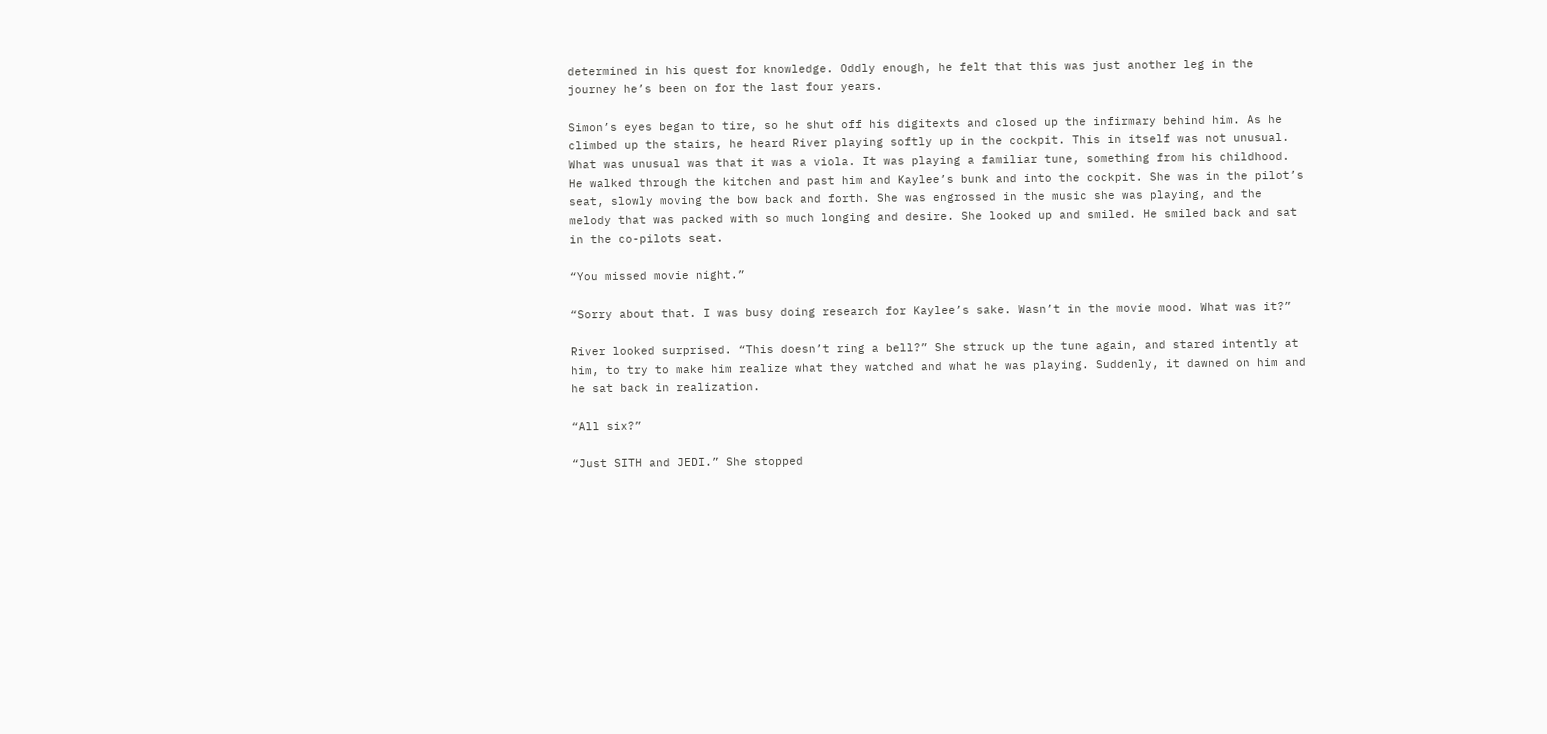determined in his quest for knowledge. Oddly enough, he felt that this was just another leg in the journey he’s been on for the last four years.

Simon’s eyes began to tire, so he shut off his digitexts and closed up the infirmary behind him. As he climbed up the stairs, he heard River playing softly up in the cockpit. This in itself was not unusual. What was unusual was that it was a viola. It was playing a familiar tune, something from his childhood. He walked through the kitchen and past him and Kaylee’s bunk and into the cockpit. She was in the pilot’s seat, slowly moving the bow back and forth. She was engrossed in the music she was playing, and the melody that was packed with so much longing and desire. She looked up and smiled. He smiled back and sat in the co-pilots seat.

“You missed movie night.”

“Sorry about that. I was busy doing research for Kaylee’s sake. Wasn’t in the movie mood. What was it?”

River looked surprised. “This doesn’t ring a bell?” She struck up the tune again, and stared intently at him, to try to make him realize what they watched and what he was playing. Suddenly, it dawned on him and he sat back in realization.

“All six?”

“Just SITH and JEDI.” She stopped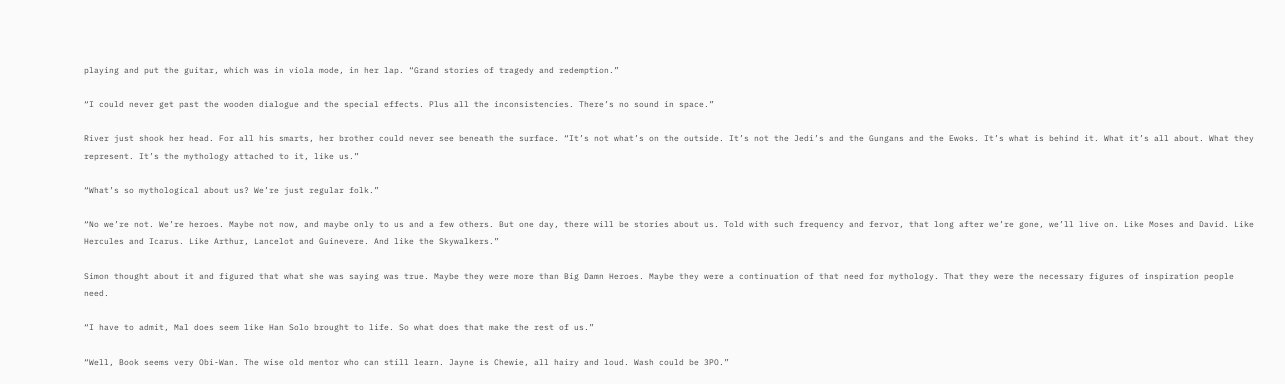playing and put the guitar, which was in viola mode, in her lap. “Grand stories of tragedy and redemption.”

“I could never get past the wooden dialogue and the special effects. Plus all the inconsistencies. There’s no sound in space.”

River just shook her head. For all his smarts, her brother could never see beneath the surface. “It’s not what’s on the outside. It’s not the Jedi’s and the Gungans and the Ewoks. It’s what is behind it. What it’s all about. What they represent. It’s the mythology attached to it, like us.”

“What’s so mythological about us? We’re just regular folk.”

“No we’re not. We’re heroes. Maybe not now, and maybe only to us and a few others. But one day, there will be stories about us. Told with such frequency and fervor, that long after we’re gone, we’ll live on. Like Moses and David. Like Hercules and Icarus. Like Arthur, Lancelot and Guinevere. And like the Skywalkers.”

Simon thought about it and figured that what she was saying was true. Maybe they were more than Big Damn Heroes. Maybe they were a continuation of that need for mythology. That they were the necessary figures of inspiration people need.

“I have to admit, Mal does seem like Han Solo brought to life. So what does that make the rest of us.”

“Well, Book seems very Obi-Wan. The wise old mentor who can still learn. Jayne is Chewie, all hairy and loud. Wash could be 3PO.”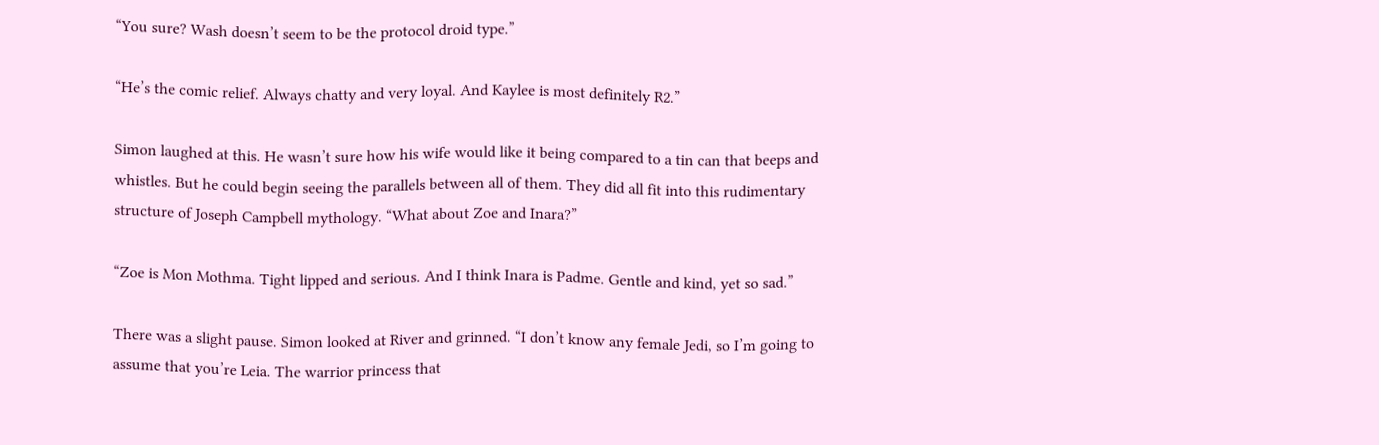“You sure? Wash doesn’t seem to be the protocol droid type.”

“He’s the comic relief. Always chatty and very loyal. And Kaylee is most definitely R2.”

Simon laughed at this. He wasn’t sure how his wife would like it being compared to a tin can that beeps and whistles. But he could begin seeing the parallels between all of them. They did all fit into this rudimentary structure of Joseph Campbell mythology. “What about Zoe and Inara?”

“Zoe is Mon Mothma. Tight lipped and serious. And I think Inara is Padme. Gentle and kind, yet so sad.”

There was a slight pause. Simon looked at River and grinned. “I don’t know any female Jedi, so I’m going to assume that you’re Leia. The warrior princess that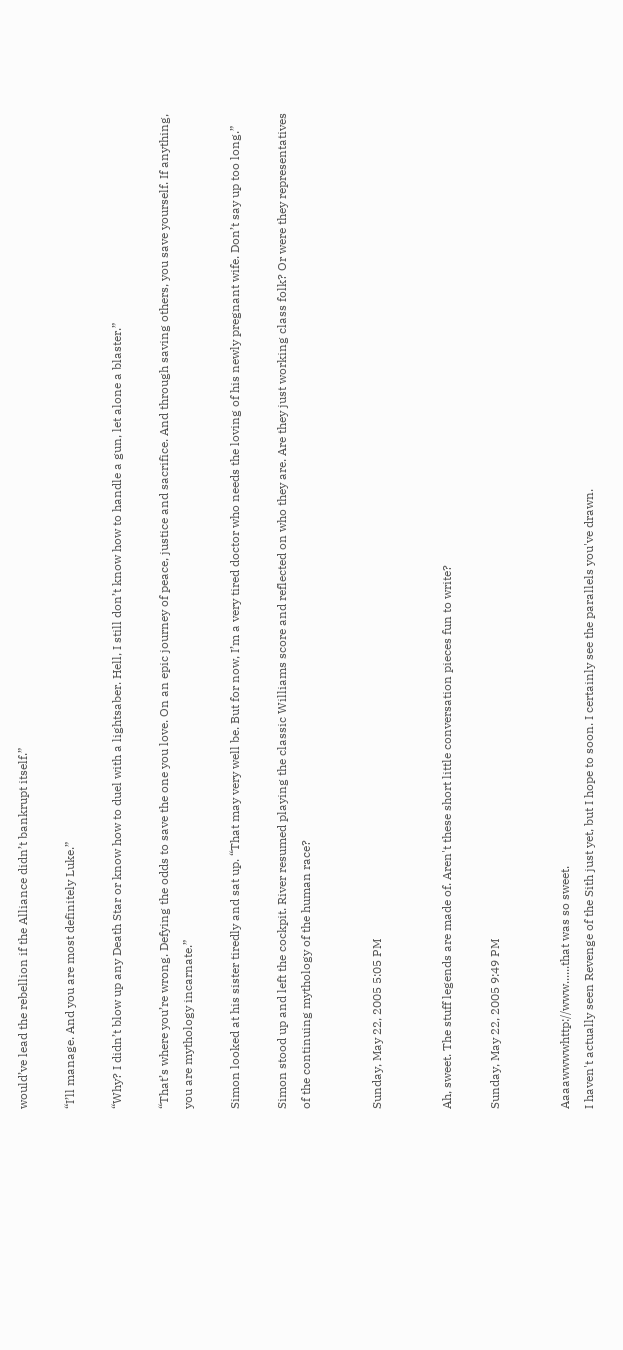would’ve lead the rebellion if the Alliance didn’t bankrupt itself.”

“I’ll manage. And you are most definitely Luke.”

“Why? I didn’t blow up any Death Star or know how to duel with a lightsaber. Hell, I still don’t know how to handle a gun, let alone a blaster.”

“That’s where you’re wrong. Defying the odds to save the one you love. On an epic journey of peace, justice and sacrifice. And through saving others, you save yourself. If anything, you are mythology incarnate.”

Simon looked at his sister tiredly and sat up. “That may very well be. But for now, I’m a very tired doctor who needs the loving of his newly pregnant wife. Don’t say up too long.”

Simon stood up and left the cockpit. River resumed playing the classic Williams score and reflected on who they are. Are they just working class folk? Or were they representatives of the continuing mythology of the human race?


Sunday, May 22, 2005 5:05 PM


Ah, sweet. The stuff legends are made of. Aren't these short little conversation pieces fun to write?

Sunday, May 22, 2005 9:49 PM


Aaaawwwwhttp://www......that was so sweet.
I haven't actually seen Revenge of the Sith just yet, but I hope to soon. I certainly see the parallels you've drawn.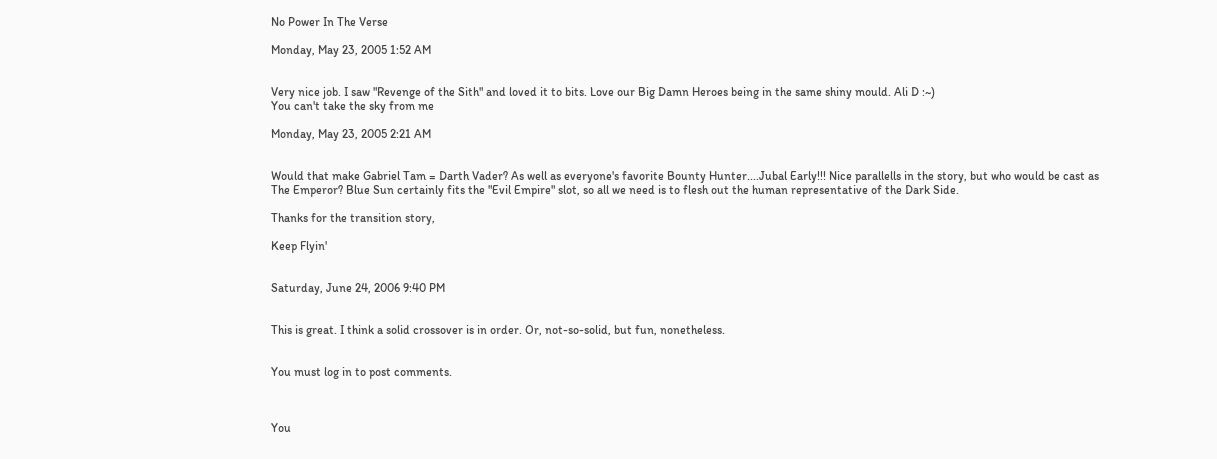No Power In The Verse

Monday, May 23, 2005 1:52 AM


Very nice job. I saw "Revenge of the Sith" and loved it to bits. Love our Big Damn Heroes being in the same shiny mould. Ali D :~)
You can't take the sky from me

Monday, May 23, 2005 2:21 AM


Would that make Gabriel Tam = Darth Vader? As well as everyone's favorite Bounty Hunter....Jubal Early!!! Nice parallells in the story, but who would be cast as The Emperor? Blue Sun certainly fits the "Evil Empire" slot, so all we need is to flesh out the human representative of the Dark Side.

Thanks for the transition story,

Keep Flyin'


Saturday, June 24, 2006 9:40 PM


This is great. I think a solid crossover is in order. Or, not-so-solid, but fun, nonetheless.


You must log in to post comments.



You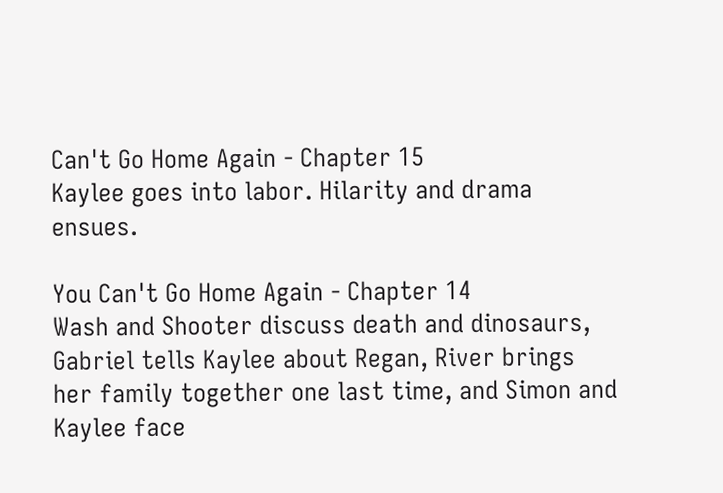Can't Go Home Again - Chapter 15
Kaylee goes into labor. Hilarity and drama ensues.

You Can't Go Home Again - Chapter 14
Wash and Shooter discuss death and dinosaurs, Gabriel tells Kaylee about Regan, River brings her family together one last time, and Simon and Kaylee face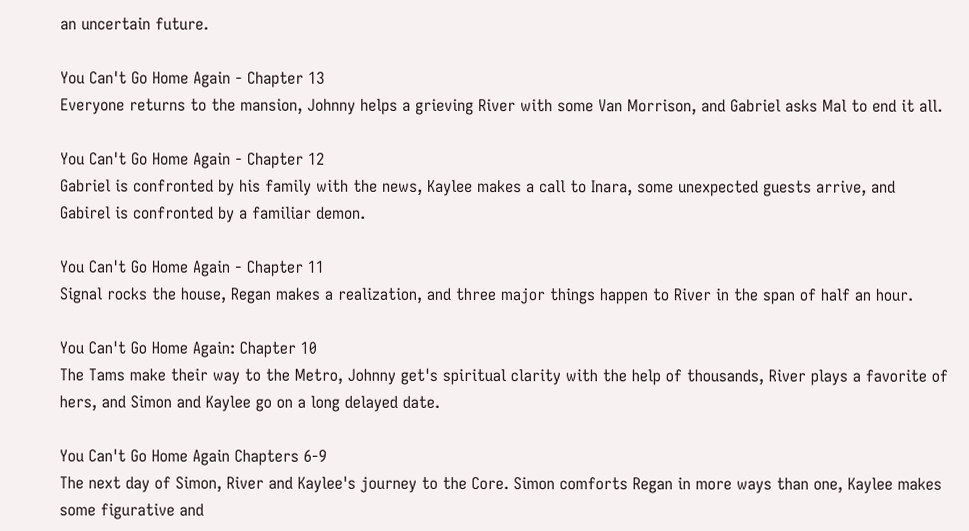an uncertain future.

You Can't Go Home Again - Chapter 13
Everyone returns to the mansion, Johnny helps a grieving River with some Van Morrison, and Gabriel asks Mal to end it all.

You Can't Go Home Again - Chapter 12
Gabriel is confronted by his family with the news, Kaylee makes a call to Inara, some unexpected guests arrive, and Gabirel is confronted by a familiar demon.

You Can't Go Home Again - Chapter 11
Signal rocks the house, Regan makes a realization, and three major things happen to River in the span of half an hour.

You Can't Go Home Again: Chapter 10
The Tams make their way to the Metro, Johnny get's spiritual clarity with the help of thousands, River plays a favorite of hers, and Simon and Kaylee go on a long delayed date.

You Can't Go Home Again Chapters 6-9
The next day of Simon, River and Kaylee's journey to the Core. Simon comforts Regan in more ways than one, Kaylee makes some figurative and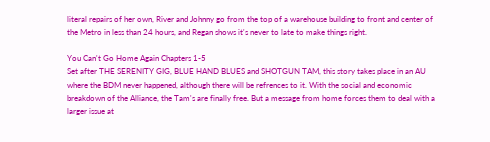literal repairs of her own, River and Johnny go from the top of a warehouse building to front and center of the Metro in less than 24 hours, and Regan shows it's never to late to make things right.

You Can't Go Home Again Chapters 1-5
Set after THE SERENITY GIG, BLUE HAND BLUES and SHOTGUN TAM, this story takes place in an AU where the BDM never happened, although there will be refrences to it. With the social and economic breakdown of the Alliance, the Tam's are finally free. But a message from home forces them to deal with a larger issue at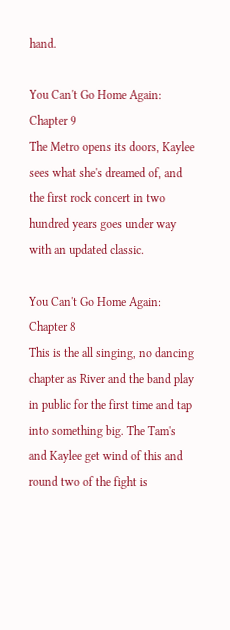hand.

You Can't Go Home Again: Chapter 9
The Metro opens its doors, Kaylee sees what she's dreamed of, and the first rock concert in two hundred years goes under way with an updated classic.

You Can't Go Home Again: Chapter 8
This is the all singing, no dancing chapter as River and the band play in public for the first time and tap into something big. The Tam's and Kaylee get wind of this and round two of the fight is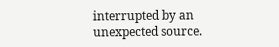interrupted by an unexpected source.